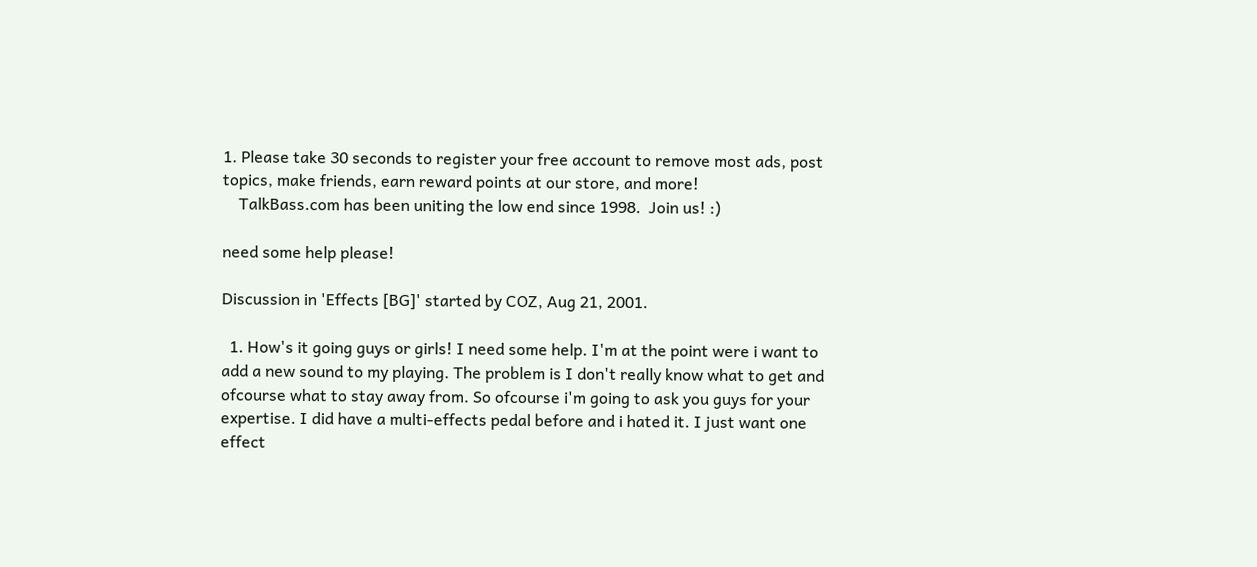1. Please take 30 seconds to register your free account to remove most ads, post topics, make friends, earn reward points at our store, and more!
    TalkBass.com has been uniting the low end since 1998.  Join us! :)

need some help please!

Discussion in 'Effects [BG]' started by COZ, Aug 21, 2001.

  1. How's it going guys or girls! I need some help. I'm at the point were i want to add a new sound to my playing. The problem is I don't really know what to get and ofcourse what to stay away from. So ofcourse i'm going to ask you guys for your expertise. I did have a multi-effects pedal before and i hated it. I just want one effect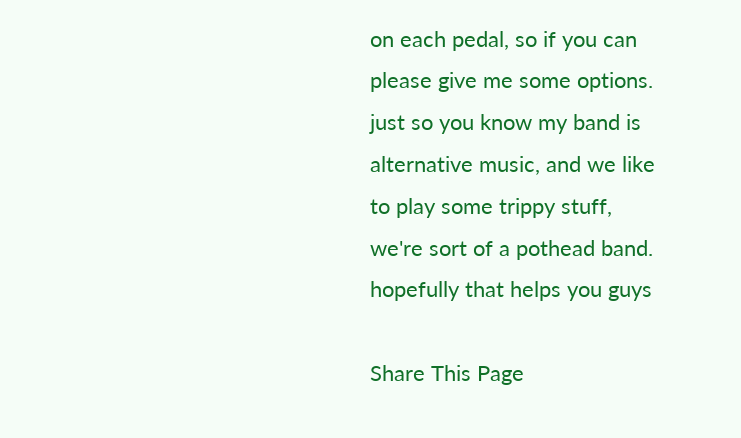on each pedal, so if you can please give me some options. just so you know my band is alternative music, and we like to play some trippy stuff, we're sort of a pothead band. hopefully that helps you guys

Share This Page